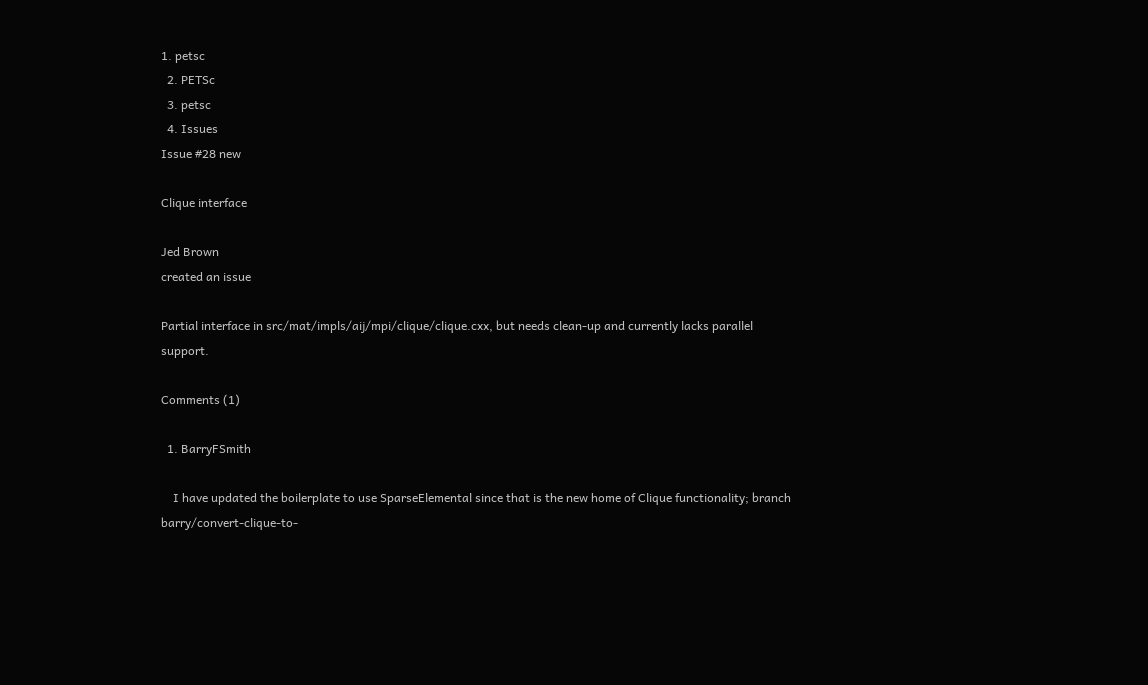1. petsc
  2. PETSc
  3. petsc
  4. Issues
Issue #28 new

Clique interface

Jed Brown
created an issue

Partial interface in src/mat/impls/aij/mpi/clique/clique.cxx, but needs clean-up and currently lacks parallel support.

Comments (1)

  1. BarryFSmith

    I have updated the boilerplate to use SparseElemental since that is the new home of Clique functionality; branch barry/convert-clique-to-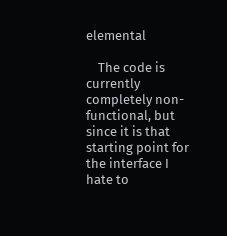elemental

    The code is currently completely non-functional, but since it is that starting point for the interface I hate to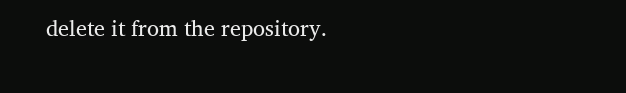delete it from the repository.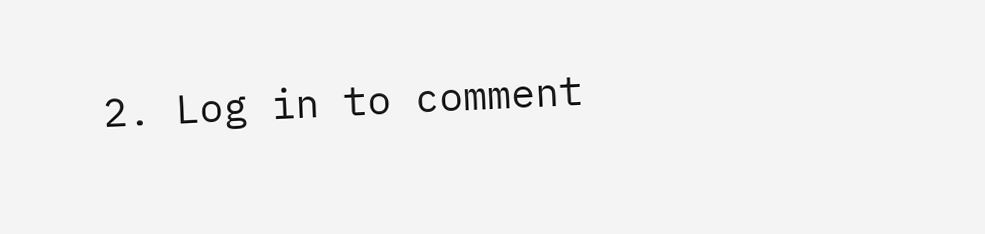2. Log in to comment